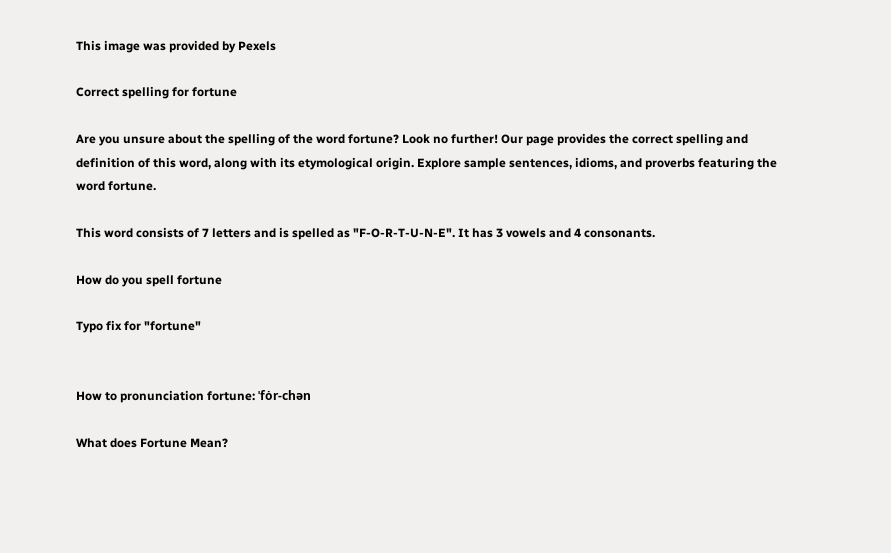This image was provided by Pexels

Correct spelling for fortune

Are you unsure about the spelling of the word fortune? Look no further! Our page provides the correct spelling and definition of this word, along with its etymological origin. Explore sample sentences, idioms, and proverbs featuring the word fortune.

This word consists of 7 letters and is spelled as "F-O-R-T-U-N-E". It has 3 vowels and 4 consonants.

How do you spell fortune

Typo fix for "fortune"


How to pronunciation fortune: ˈfȯr-chən

What does Fortune Mean?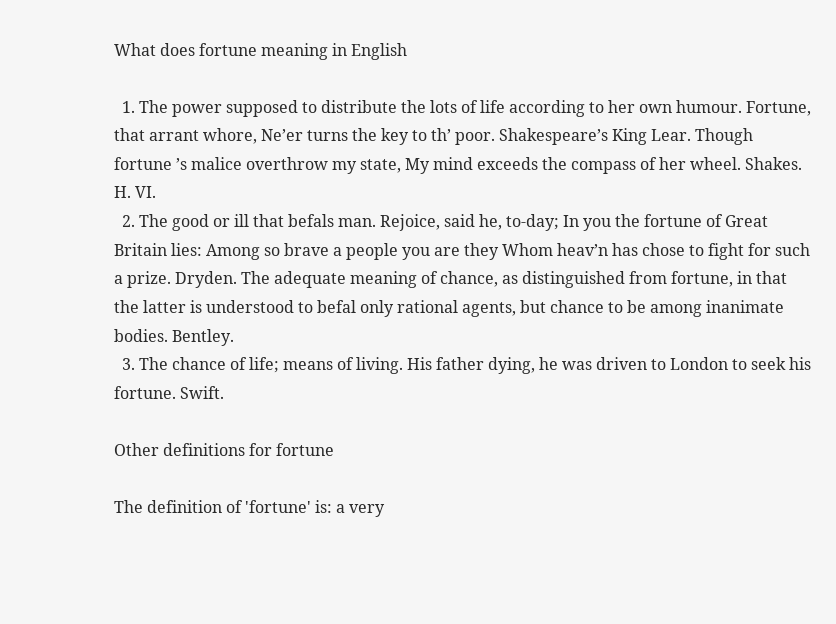What does fortune meaning in English

  1. The power supposed to distribute the lots of life according to her own humour. Fortune, that arrant whore, Ne’er turns the key to th’ poor. Shakespeare’s King Lear. Though fortune ’s malice overthrow my state, My mind exceeds the compass of her wheel. Shakes. H. VI.
  2. The good or ill that befals man. Rejoice, said he, to-day; In you the fortune of Great Britain lies: Among so brave a people you are they Whom heav’n has chose to fight for such a prize. Dryden. The adequate meaning of chance, as distinguished from fortune, in that the latter is understood to befal only rational agents, but chance to be among inanimate bodies. Bentley.
  3. The chance of life; means of living. His father dying, he was driven to London to seek his fortune. Swift.

Other definitions for fortune

The definition of 'fortune' is: a very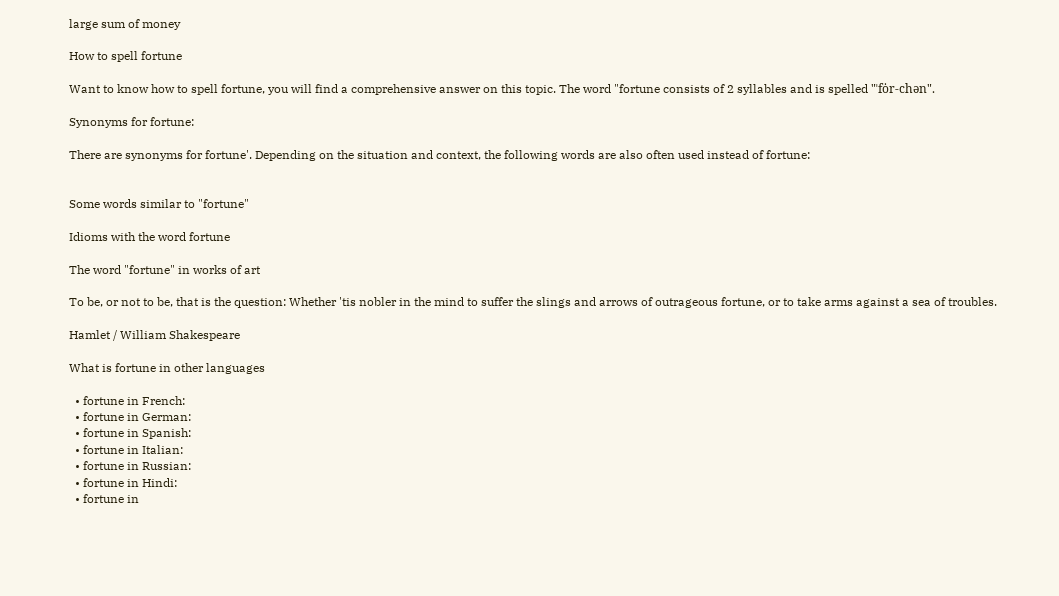large sum of money

How to spell fortune

Want to know how to spell fortune, you will find a comprehensive answer on this topic. The word "fortune consists of 2 syllables and is spelled "ˈfȯr-chən".

Synonyms for fortune:

There are synonyms for fortune'. Depending on the situation and context, the following words are also often used instead of fortune:


Some words similar to "fortune"

Idioms with the word fortune

The word "fortune" in works of art

To be, or not to be, that is the question: Whether 'tis nobler in the mind to suffer the slings and arrows of outrageous fortune, or to take arms against a sea of troubles.

Hamlet / William Shakespeare

What is fortune in other languages

  • fortune in French:
  • fortune in German:
  • fortune in Spanish:
  • fortune in Italian:
  • fortune in Russian:
  • fortune in Hindi:
  • fortune in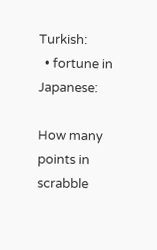Turkish:
  • fortune in Japanese:

How many points in scrabble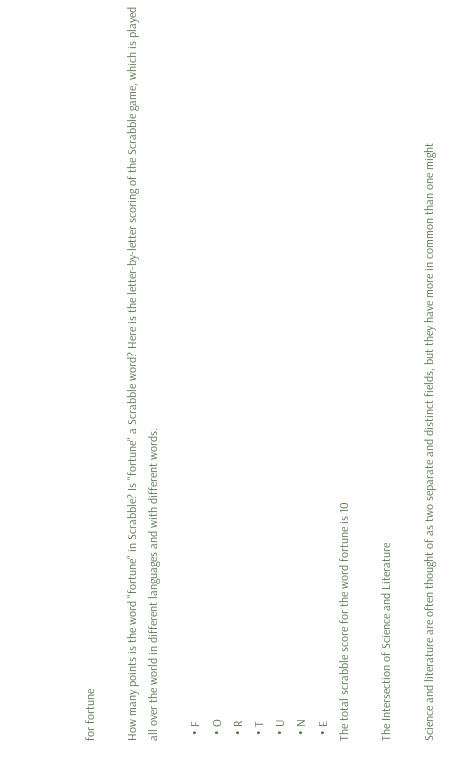for fortune

How many points is the word "fortune" in Scrabble? Is "fortune" a Scrabble word? Here is the letter-by-letter scoring of the Scrabble game, which is played all over the world in different languages and with different words.

  • F
  • O
  • R
  • T
  • U
  • N
  • E
The total scrabble score for the word fortune is 10

The Intersection of Science and Literature

Science and literature are often thought of as two separate and distinct fields, but they have more in common than one might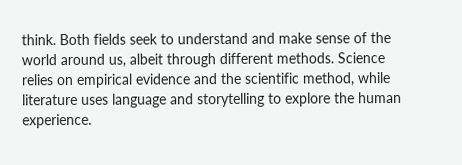think. Both fields seek to understand and make sense of the world around us, albeit through different methods. Science relies on empirical evidence and the scientific method, while literature uses language and storytelling to explore the human experience.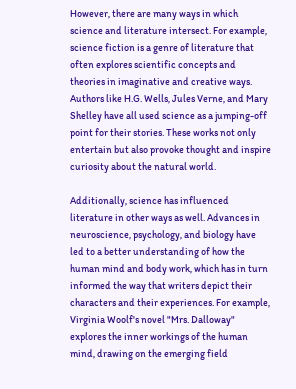However, there are many ways in which science and literature intersect. For example, science fiction is a genre of literature that often explores scientific concepts and theories in imaginative and creative ways. Authors like H.G. Wells, Jules Verne, and Mary Shelley have all used science as a jumping-off point for their stories. These works not only entertain but also provoke thought and inspire curiosity about the natural world.

Additionally, science has influenced literature in other ways as well. Advances in neuroscience, psychology, and biology have led to a better understanding of how the human mind and body work, which has in turn informed the way that writers depict their characters and their experiences. For example, Virginia Woolf's novel "Mrs. Dalloway" explores the inner workings of the human mind, drawing on the emerging field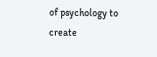of psychology to create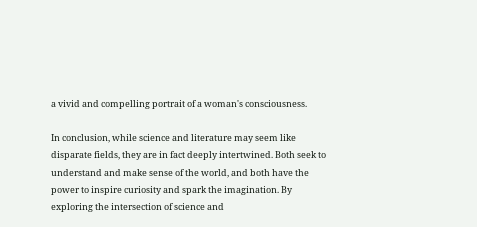a vivid and compelling portrait of a woman's consciousness.

In conclusion, while science and literature may seem like disparate fields, they are in fact deeply intertwined. Both seek to understand and make sense of the world, and both have the power to inspire curiosity and spark the imagination. By exploring the intersection of science and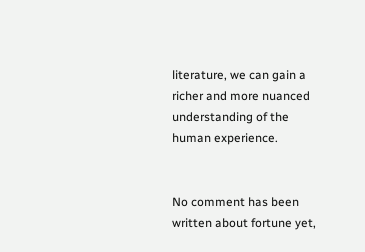literature, we can gain a richer and more nuanced understanding of the human experience.


No comment has been written about fortune yet,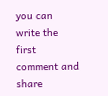you can write the first comment and share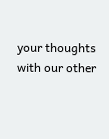your thoughts with our other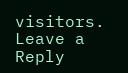visitors.
Leave a Reply